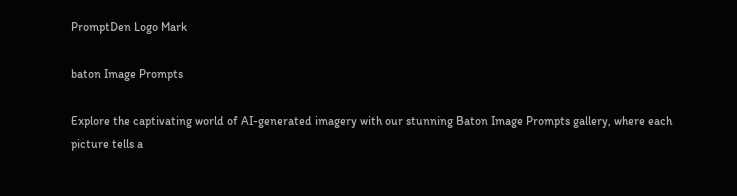PromptDen Logo Mark

baton Image Prompts

Explore the captivating world of AI-generated imagery with our stunning Baton Image Prompts gallery, where each picture tells a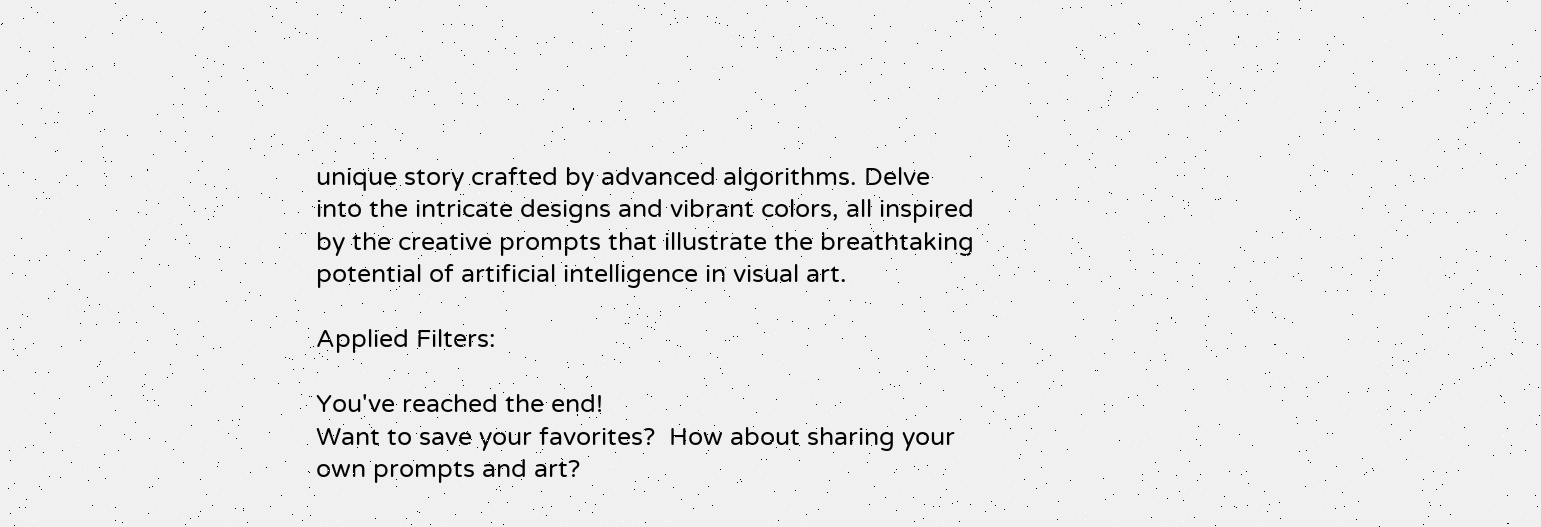unique story crafted by advanced algorithms. Delve into the intricate designs and vibrant colors, all inspired by the creative prompts that illustrate the breathtaking potential of artificial intelligence in visual art.

Applied Filters:

You've reached the end!
Want to save your favorites?  How about sharing your own prompts and art?